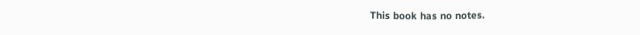This book has no notes.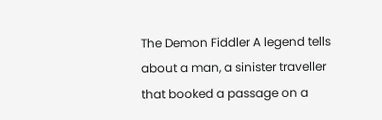The Demon Fiddler A legend tells about a man, a sinister traveller that booked a passage on a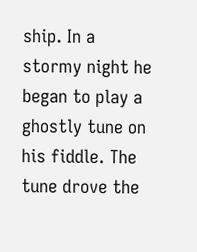ship. In a stormy night he began to play a ghostly tune on his fiddle. The tune drove the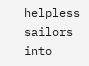helpless sailors into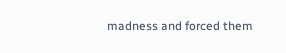madness and forced them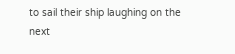to sail their ship laughing on the next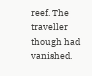reef. The traveller though had vanished.